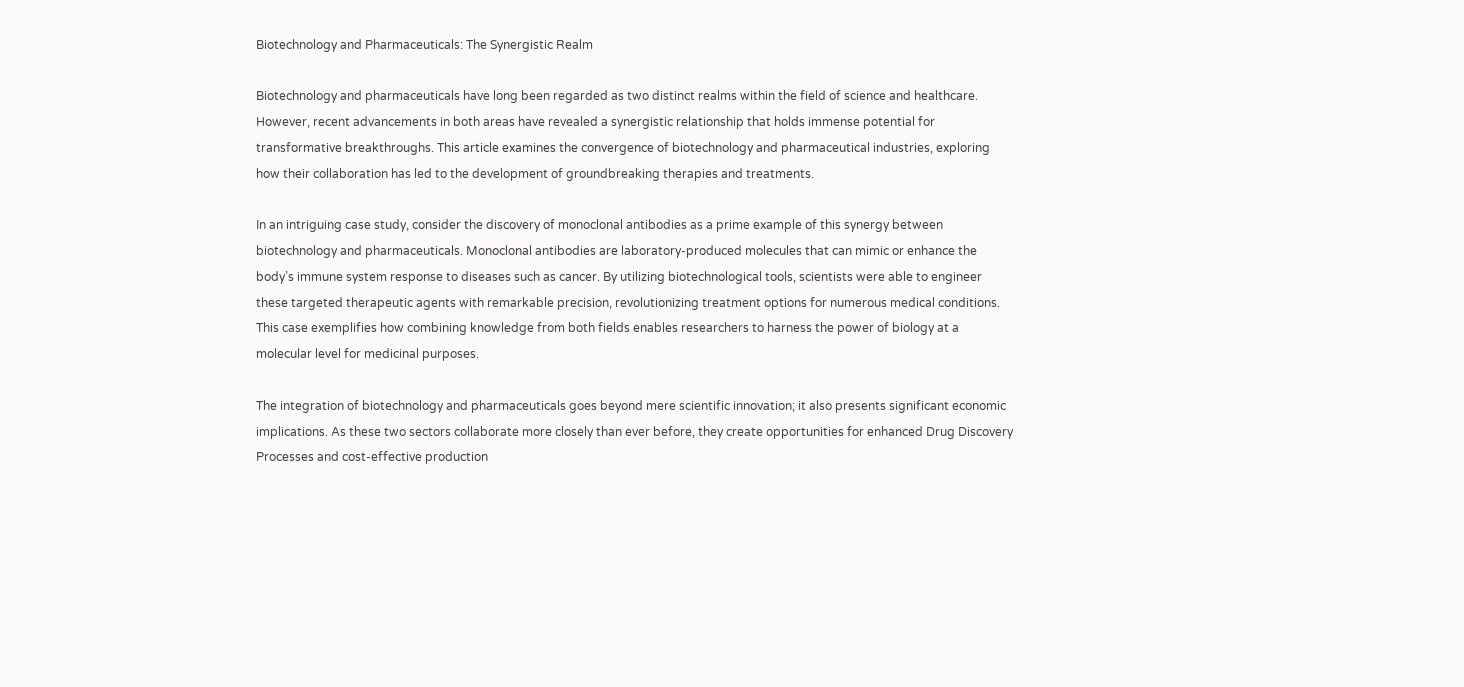Biotechnology and Pharmaceuticals: The Synergistic Realm

Biotechnology and pharmaceuticals have long been regarded as two distinct realms within the field of science and healthcare. However, recent advancements in both areas have revealed a synergistic relationship that holds immense potential for transformative breakthroughs. This article examines the convergence of biotechnology and pharmaceutical industries, exploring how their collaboration has led to the development of groundbreaking therapies and treatments.

In an intriguing case study, consider the discovery of monoclonal antibodies as a prime example of this synergy between biotechnology and pharmaceuticals. Monoclonal antibodies are laboratory-produced molecules that can mimic or enhance the body’s immune system response to diseases such as cancer. By utilizing biotechnological tools, scientists were able to engineer these targeted therapeutic agents with remarkable precision, revolutionizing treatment options for numerous medical conditions. This case exemplifies how combining knowledge from both fields enables researchers to harness the power of biology at a molecular level for medicinal purposes.

The integration of biotechnology and pharmaceuticals goes beyond mere scientific innovation; it also presents significant economic implications. As these two sectors collaborate more closely than ever before, they create opportunities for enhanced Drug Discovery Processes and cost-effective production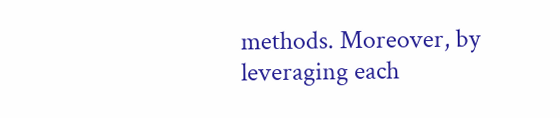methods. Moreover, by leveraging each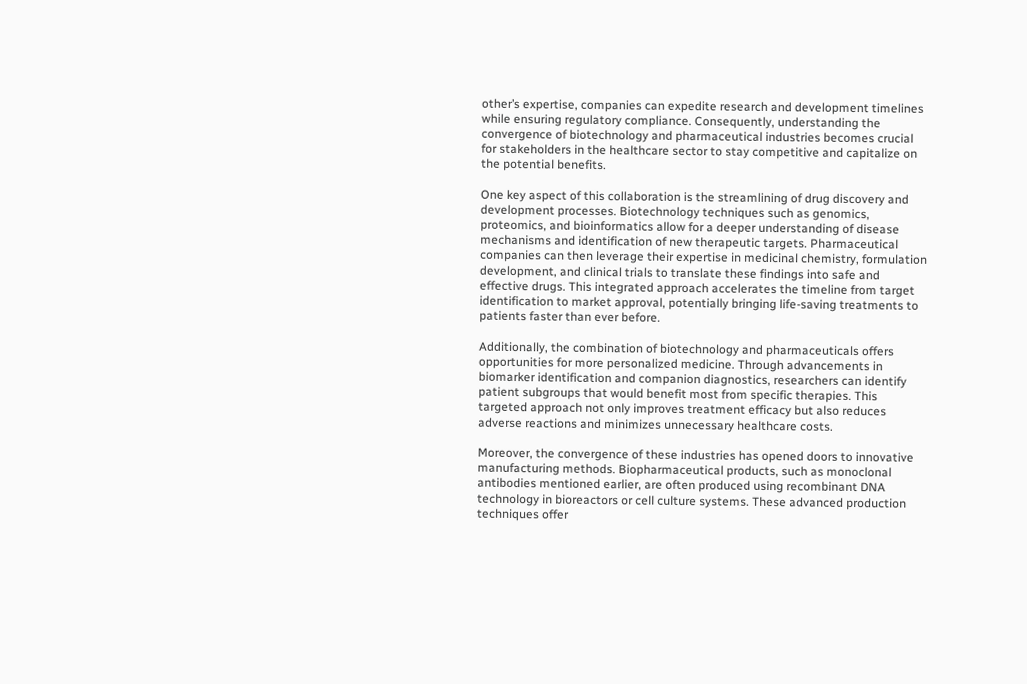other’s expertise, companies can expedite research and development timelines while ensuring regulatory compliance. Consequently, understanding the convergence of biotechnology and pharmaceutical industries becomes crucial for stakeholders in the healthcare sector to stay competitive and capitalize on the potential benefits.

One key aspect of this collaboration is the streamlining of drug discovery and development processes. Biotechnology techniques such as genomics, proteomics, and bioinformatics allow for a deeper understanding of disease mechanisms and identification of new therapeutic targets. Pharmaceutical companies can then leverage their expertise in medicinal chemistry, formulation development, and clinical trials to translate these findings into safe and effective drugs. This integrated approach accelerates the timeline from target identification to market approval, potentially bringing life-saving treatments to patients faster than ever before.

Additionally, the combination of biotechnology and pharmaceuticals offers opportunities for more personalized medicine. Through advancements in biomarker identification and companion diagnostics, researchers can identify patient subgroups that would benefit most from specific therapies. This targeted approach not only improves treatment efficacy but also reduces adverse reactions and minimizes unnecessary healthcare costs.

Moreover, the convergence of these industries has opened doors to innovative manufacturing methods. Biopharmaceutical products, such as monoclonal antibodies mentioned earlier, are often produced using recombinant DNA technology in bioreactors or cell culture systems. These advanced production techniques offer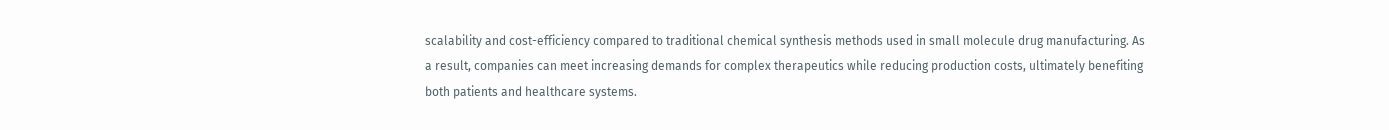scalability and cost-efficiency compared to traditional chemical synthesis methods used in small molecule drug manufacturing. As a result, companies can meet increasing demands for complex therapeutics while reducing production costs, ultimately benefiting both patients and healthcare systems.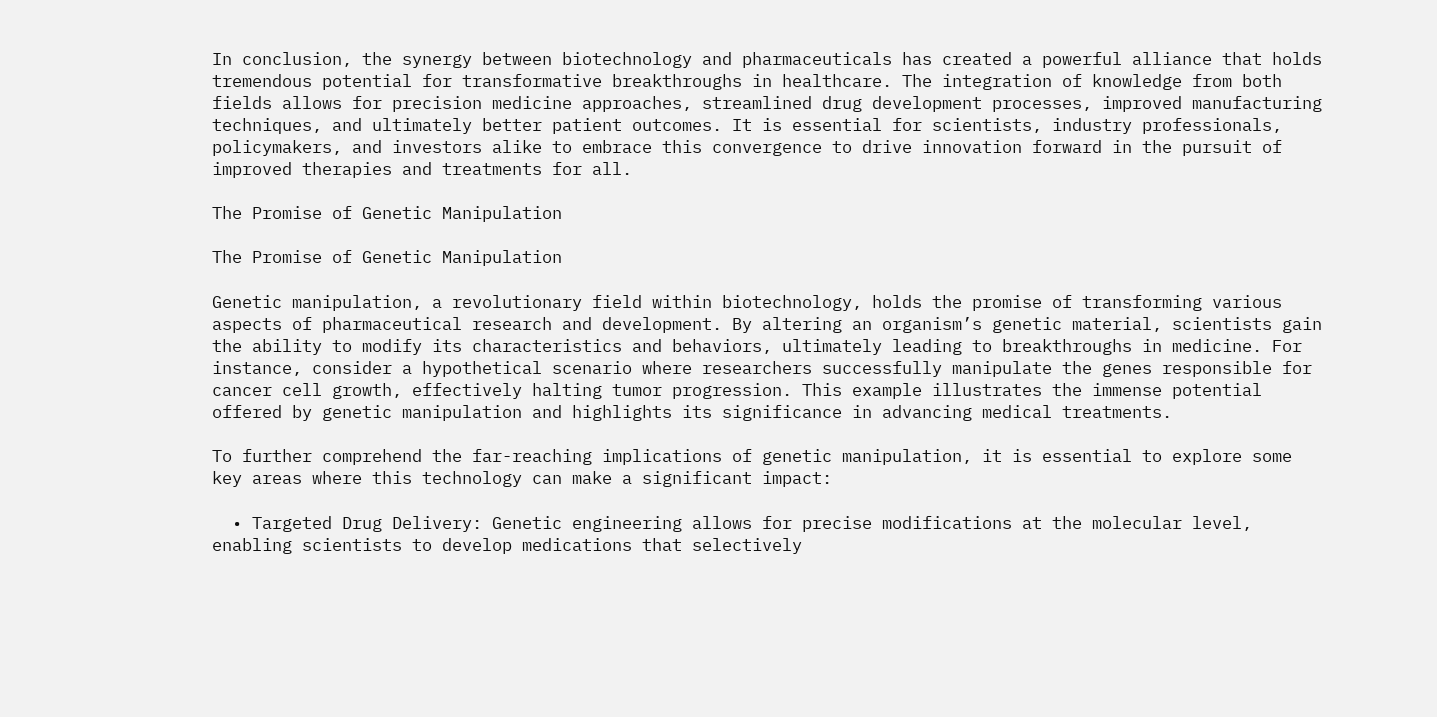In conclusion, the synergy between biotechnology and pharmaceuticals has created a powerful alliance that holds tremendous potential for transformative breakthroughs in healthcare. The integration of knowledge from both fields allows for precision medicine approaches, streamlined drug development processes, improved manufacturing techniques, and ultimately better patient outcomes. It is essential for scientists, industry professionals, policymakers, and investors alike to embrace this convergence to drive innovation forward in the pursuit of improved therapies and treatments for all.

The Promise of Genetic Manipulation

The Promise of Genetic Manipulation

Genetic manipulation, a revolutionary field within biotechnology, holds the promise of transforming various aspects of pharmaceutical research and development. By altering an organism’s genetic material, scientists gain the ability to modify its characteristics and behaviors, ultimately leading to breakthroughs in medicine. For instance, consider a hypothetical scenario where researchers successfully manipulate the genes responsible for cancer cell growth, effectively halting tumor progression. This example illustrates the immense potential offered by genetic manipulation and highlights its significance in advancing medical treatments.

To further comprehend the far-reaching implications of genetic manipulation, it is essential to explore some key areas where this technology can make a significant impact:

  • Targeted Drug Delivery: Genetic engineering allows for precise modifications at the molecular level, enabling scientists to develop medications that selectively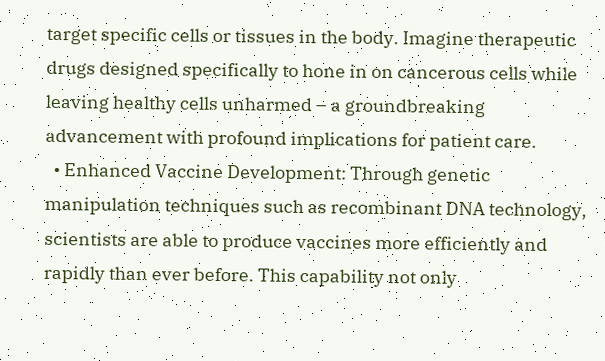target specific cells or tissues in the body. Imagine therapeutic drugs designed specifically to hone in on cancerous cells while leaving healthy cells unharmed – a groundbreaking advancement with profound implications for patient care.
  • Enhanced Vaccine Development: Through genetic manipulation techniques such as recombinant DNA technology, scientists are able to produce vaccines more efficiently and rapidly than ever before. This capability not only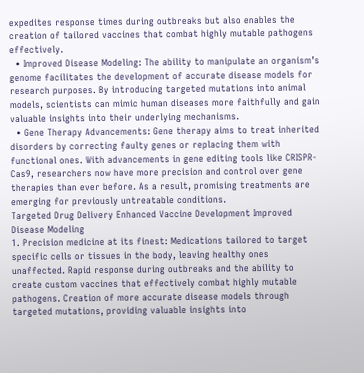expedites response times during outbreaks but also enables the creation of tailored vaccines that combat highly mutable pathogens effectively.
  • Improved Disease Modeling: The ability to manipulate an organism’s genome facilitates the development of accurate disease models for research purposes. By introducing targeted mutations into animal models, scientists can mimic human diseases more faithfully and gain valuable insights into their underlying mechanisms.
  • Gene Therapy Advancements: Gene therapy aims to treat inherited disorders by correcting faulty genes or replacing them with functional ones. With advancements in gene editing tools like CRISPR-Cas9, researchers now have more precision and control over gene therapies than ever before. As a result, promising treatments are emerging for previously untreatable conditions.
Targeted Drug Delivery Enhanced Vaccine Development Improved Disease Modeling
1. Precision medicine at its finest: Medications tailored to target specific cells or tissues in the body, leaving healthy ones unaffected. Rapid response during outbreaks and the ability to create custom vaccines that effectively combat highly mutable pathogens. Creation of more accurate disease models through targeted mutations, providing valuable insights into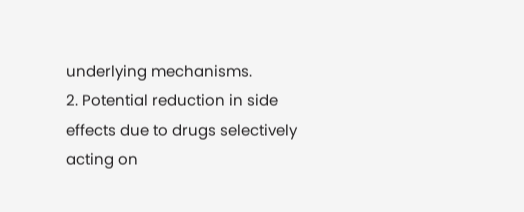underlying mechanisms.
2. Potential reduction in side effects due to drugs selectively acting on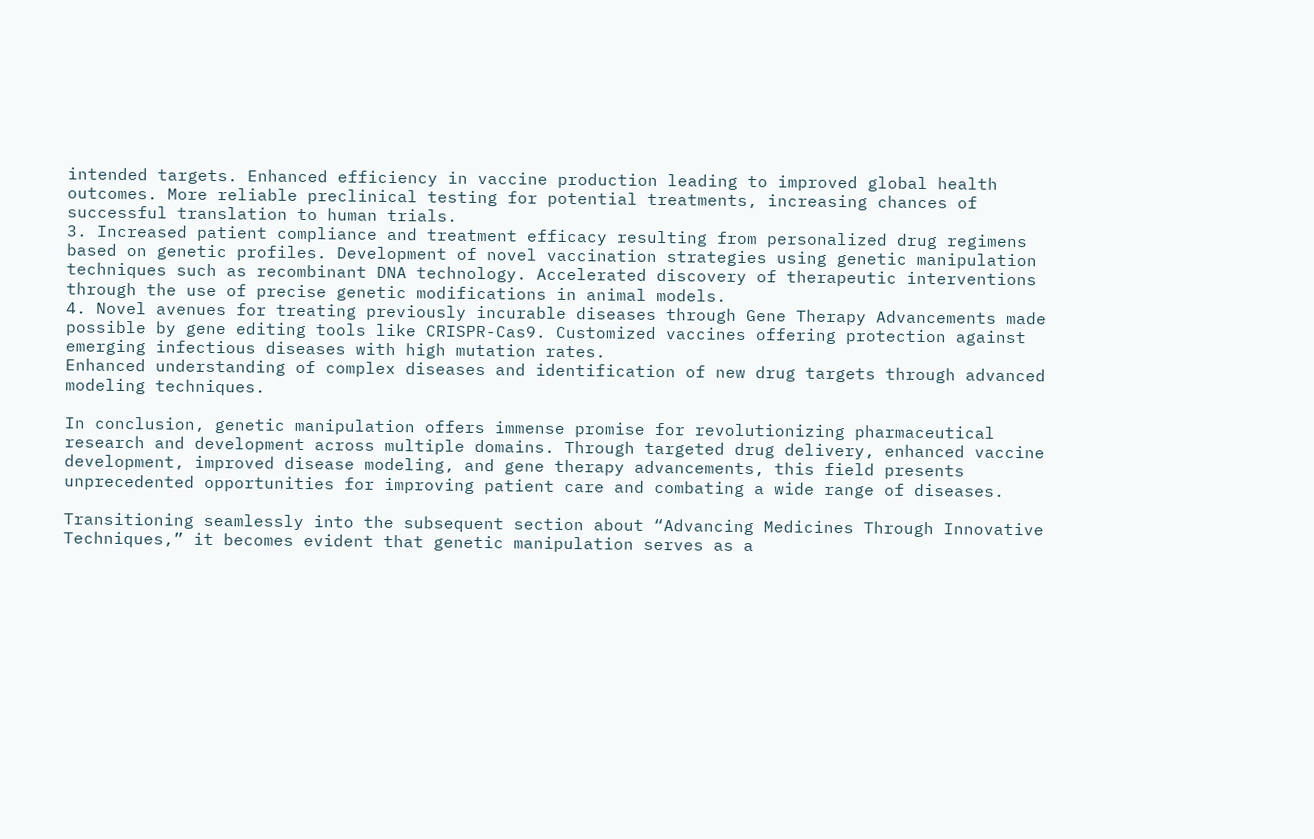intended targets. Enhanced efficiency in vaccine production leading to improved global health outcomes. More reliable preclinical testing for potential treatments, increasing chances of successful translation to human trials.
3. Increased patient compliance and treatment efficacy resulting from personalized drug regimens based on genetic profiles. Development of novel vaccination strategies using genetic manipulation techniques such as recombinant DNA technology. Accelerated discovery of therapeutic interventions through the use of precise genetic modifications in animal models.
4. Novel avenues for treating previously incurable diseases through Gene Therapy Advancements made possible by gene editing tools like CRISPR-Cas9. Customized vaccines offering protection against emerging infectious diseases with high mutation rates.
Enhanced understanding of complex diseases and identification of new drug targets through advanced modeling techniques.

In conclusion, genetic manipulation offers immense promise for revolutionizing pharmaceutical research and development across multiple domains. Through targeted drug delivery, enhanced vaccine development, improved disease modeling, and gene therapy advancements, this field presents unprecedented opportunities for improving patient care and combating a wide range of diseases.

Transitioning seamlessly into the subsequent section about “Advancing Medicines Through Innovative Techniques,” it becomes evident that genetic manipulation serves as a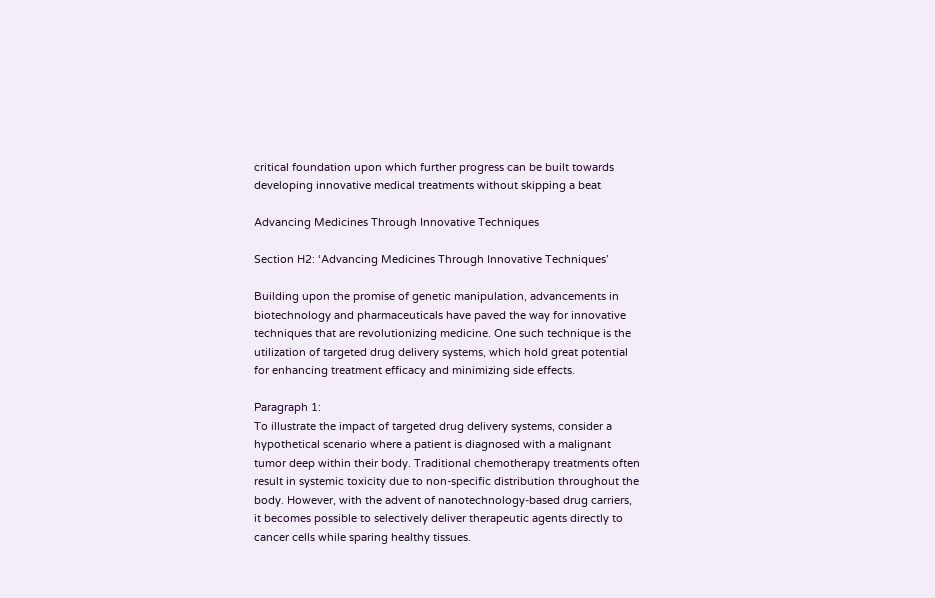critical foundation upon which further progress can be built towards developing innovative medical treatments without skipping a beat

Advancing Medicines Through Innovative Techniques

Section H2: ‘Advancing Medicines Through Innovative Techniques’

Building upon the promise of genetic manipulation, advancements in biotechnology and pharmaceuticals have paved the way for innovative techniques that are revolutionizing medicine. One such technique is the utilization of targeted drug delivery systems, which hold great potential for enhancing treatment efficacy and minimizing side effects.

Paragraph 1:
To illustrate the impact of targeted drug delivery systems, consider a hypothetical scenario where a patient is diagnosed with a malignant tumor deep within their body. Traditional chemotherapy treatments often result in systemic toxicity due to non-specific distribution throughout the body. However, with the advent of nanotechnology-based drug carriers, it becomes possible to selectively deliver therapeutic agents directly to cancer cells while sparing healthy tissues.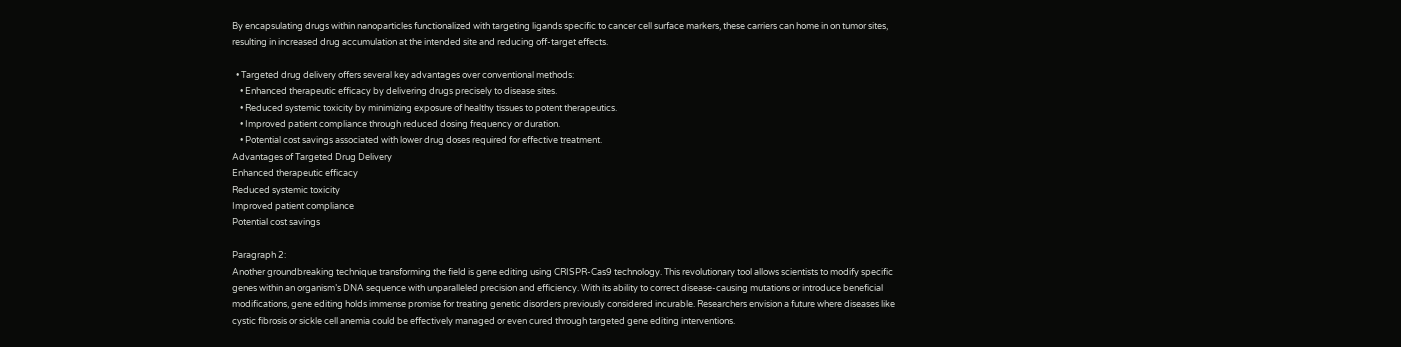By encapsulating drugs within nanoparticles functionalized with targeting ligands specific to cancer cell surface markers, these carriers can home in on tumor sites, resulting in increased drug accumulation at the intended site and reducing off-target effects.

  • Targeted drug delivery offers several key advantages over conventional methods:
    • Enhanced therapeutic efficacy by delivering drugs precisely to disease sites.
    • Reduced systemic toxicity by minimizing exposure of healthy tissues to potent therapeutics.
    • Improved patient compliance through reduced dosing frequency or duration.
    • Potential cost savings associated with lower drug doses required for effective treatment.
Advantages of Targeted Drug Delivery
Enhanced therapeutic efficacy
Reduced systemic toxicity
Improved patient compliance
Potential cost savings

Paragraph 2:
Another groundbreaking technique transforming the field is gene editing using CRISPR-Cas9 technology. This revolutionary tool allows scientists to modify specific genes within an organism’s DNA sequence with unparalleled precision and efficiency. With its ability to correct disease-causing mutations or introduce beneficial modifications, gene editing holds immense promise for treating genetic disorders previously considered incurable. Researchers envision a future where diseases like cystic fibrosis or sickle cell anemia could be effectively managed or even cured through targeted gene editing interventions.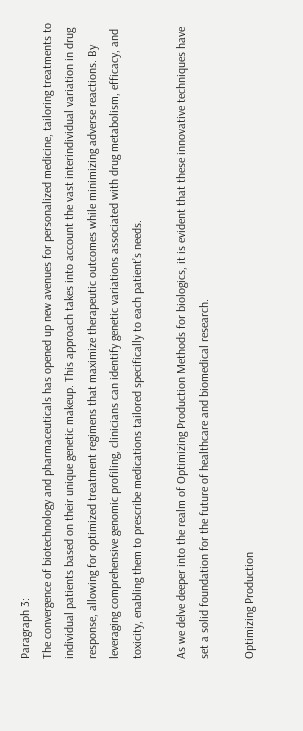Paragraph 3:
The convergence of biotechnology and pharmaceuticals has opened up new avenues for personalized medicine, tailoring treatments to individual patients based on their unique genetic makeup. This approach takes into account the vast interindividual variation in drug response, allowing for optimized treatment regimens that maximize therapeutic outcomes while minimizing adverse reactions. By leveraging comprehensive genomic profiling, clinicians can identify genetic variations associated with drug metabolism, efficacy, and toxicity, enabling them to prescribe medications tailored specifically to each patient’s needs.

As we delve deeper into the realm of Optimizing Production Methods for biologics, it is evident that these innovative techniques have set a solid foundation for the future of healthcare and biomedical research.

Optimizing Production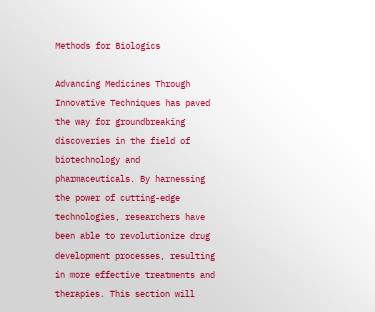Methods for Biologics

Advancing Medicines Through Innovative Techniques has paved the way for groundbreaking discoveries in the field of biotechnology and pharmaceuticals. By harnessing the power of cutting-edge technologies, researchers have been able to revolutionize drug development processes, resulting in more effective treatments and therapies. This section will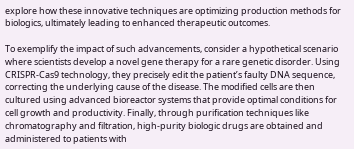explore how these innovative techniques are optimizing production methods for biologics, ultimately leading to enhanced therapeutic outcomes.

To exemplify the impact of such advancements, consider a hypothetical scenario where scientists develop a novel gene therapy for a rare genetic disorder. Using CRISPR-Cas9 technology, they precisely edit the patient’s faulty DNA sequence, correcting the underlying cause of the disease. The modified cells are then cultured using advanced bioreactor systems that provide optimal conditions for cell growth and productivity. Finally, through purification techniques like chromatography and filtration, high-purity biologic drugs are obtained and administered to patients with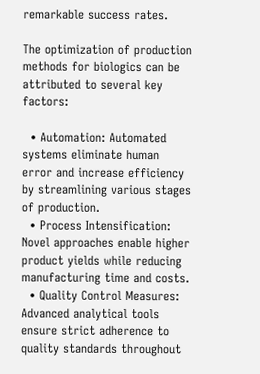remarkable success rates.

The optimization of production methods for biologics can be attributed to several key factors:

  • Automation: Automated systems eliminate human error and increase efficiency by streamlining various stages of production.
  • Process Intensification: Novel approaches enable higher product yields while reducing manufacturing time and costs.
  • Quality Control Measures: Advanced analytical tools ensure strict adherence to quality standards throughout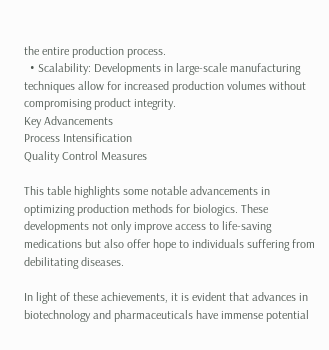the entire production process.
  • Scalability: Developments in large-scale manufacturing techniques allow for increased production volumes without compromising product integrity.
Key Advancements
Process Intensification
Quality Control Measures

This table highlights some notable advancements in optimizing production methods for biologics. These developments not only improve access to life-saving medications but also offer hope to individuals suffering from debilitating diseases.

In light of these achievements, it is evident that advances in biotechnology and pharmaceuticals have immense potential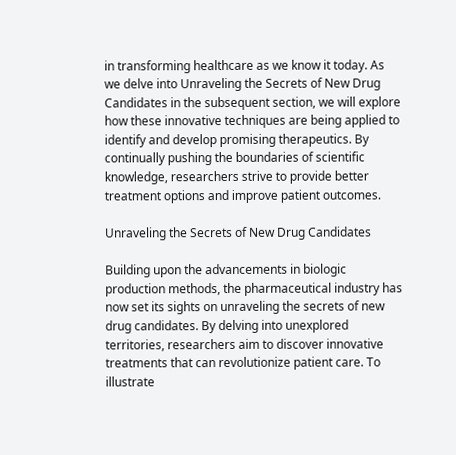in transforming healthcare as we know it today. As we delve into Unraveling the Secrets of New Drug Candidates in the subsequent section, we will explore how these innovative techniques are being applied to identify and develop promising therapeutics. By continually pushing the boundaries of scientific knowledge, researchers strive to provide better treatment options and improve patient outcomes.

Unraveling the Secrets of New Drug Candidates

Building upon the advancements in biologic production methods, the pharmaceutical industry has now set its sights on unraveling the secrets of new drug candidates. By delving into unexplored territories, researchers aim to discover innovative treatments that can revolutionize patient care. To illustrate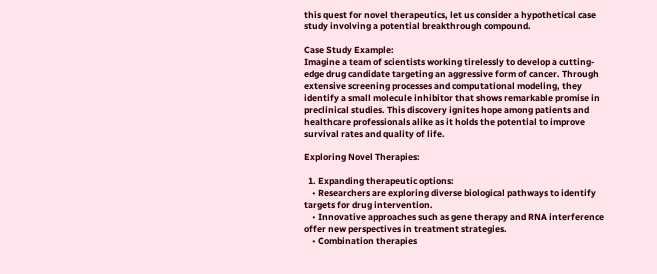this quest for novel therapeutics, let us consider a hypothetical case study involving a potential breakthrough compound.

Case Study Example:
Imagine a team of scientists working tirelessly to develop a cutting-edge drug candidate targeting an aggressive form of cancer. Through extensive screening processes and computational modeling, they identify a small molecule inhibitor that shows remarkable promise in preclinical studies. This discovery ignites hope among patients and healthcare professionals alike as it holds the potential to improve survival rates and quality of life.

Exploring Novel Therapies:

  1. Expanding therapeutic options:
    • Researchers are exploring diverse biological pathways to identify targets for drug intervention.
    • Innovative approaches such as gene therapy and RNA interference offer new perspectives in treatment strategies.
    • Combination therapies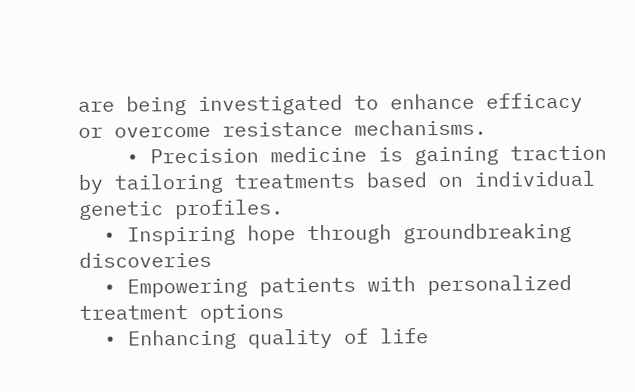are being investigated to enhance efficacy or overcome resistance mechanisms.
    • Precision medicine is gaining traction by tailoring treatments based on individual genetic profiles.
  • Inspiring hope through groundbreaking discoveries
  • Empowering patients with personalized treatment options
  • Enhancing quality of life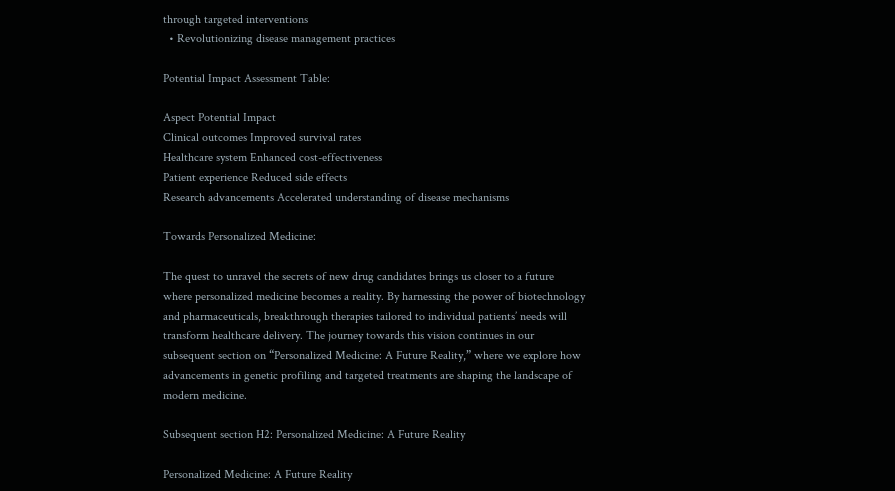through targeted interventions
  • Revolutionizing disease management practices

Potential Impact Assessment Table:

Aspect Potential Impact
Clinical outcomes Improved survival rates
Healthcare system Enhanced cost-effectiveness
Patient experience Reduced side effects
Research advancements Accelerated understanding of disease mechanisms

Towards Personalized Medicine:

The quest to unravel the secrets of new drug candidates brings us closer to a future where personalized medicine becomes a reality. By harnessing the power of biotechnology and pharmaceuticals, breakthrough therapies tailored to individual patients’ needs will transform healthcare delivery. The journey towards this vision continues in our subsequent section on “Personalized Medicine: A Future Reality,” where we explore how advancements in genetic profiling and targeted treatments are shaping the landscape of modern medicine.

Subsequent section H2: Personalized Medicine: A Future Reality

Personalized Medicine: A Future Reality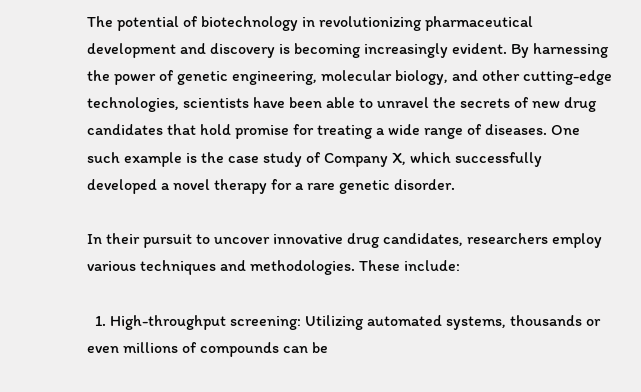The potential of biotechnology in revolutionizing pharmaceutical development and discovery is becoming increasingly evident. By harnessing the power of genetic engineering, molecular biology, and other cutting-edge technologies, scientists have been able to unravel the secrets of new drug candidates that hold promise for treating a wide range of diseases. One such example is the case study of Company X, which successfully developed a novel therapy for a rare genetic disorder.

In their pursuit to uncover innovative drug candidates, researchers employ various techniques and methodologies. These include:

  1. High-throughput screening: Utilizing automated systems, thousands or even millions of compounds can be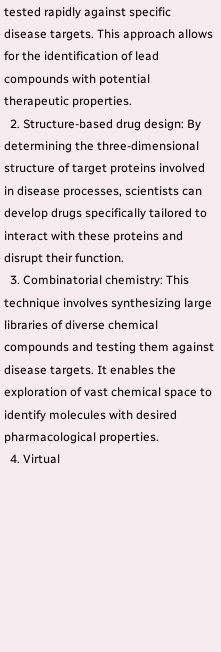tested rapidly against specific disease targets. This approach allows for the identification of lead compounds with potential therapeutic properties.
  2. Structure-based drug design: By determining the three-dimensional structure of target proteins involved in disease processes, scientists can develop drugs specifically tailored to interact with these proteins and disrupt their function.
  3. Combinatorial chemistry: This technique involves synthesizing large libraries of diverse chemical compounds and testing them against disease targets. It enables the exploration of vast chemical space to identify molecules with desired pharmacological properties.
  4. Virtual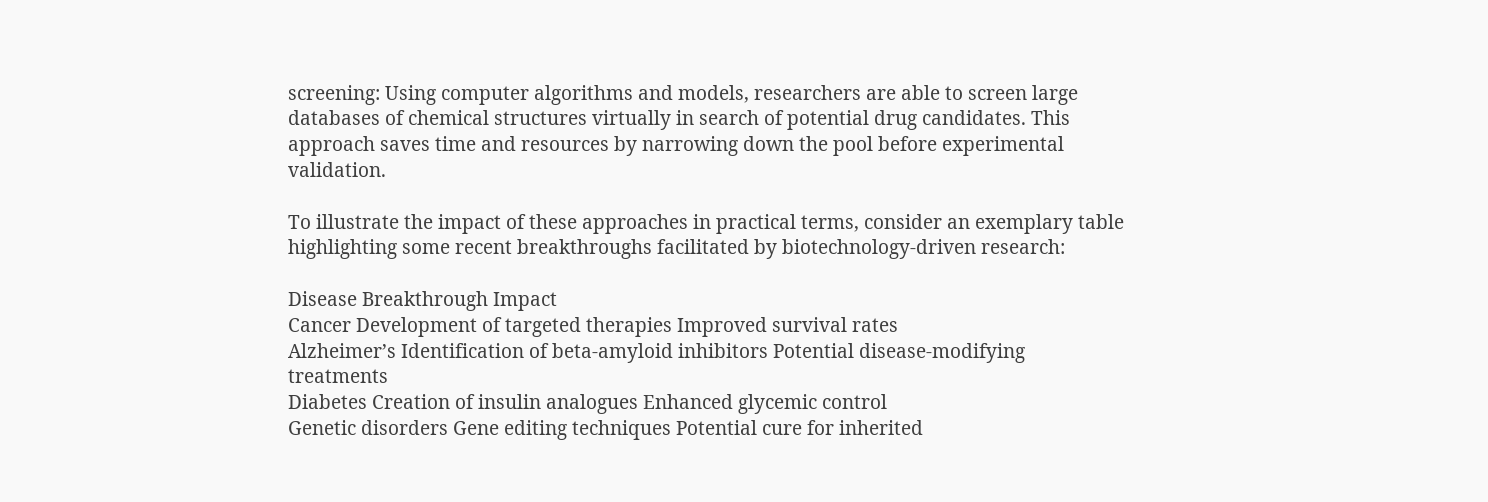screening: Using computer algorithms and models, researchers are able to screen large databases of chemical structures virtually in search of potential drug candidates. This approach saves time and resources by narrowing down the pool before experimental validation.

To illustrate the impact of these approaches in practical terms, consider an exemplary table highlighting some recent breakthroughs facilitated by biotechnology-driven research:

Disease Breakthrough Impact
Cancer Development of targeted therapies Improved survival rates
Alzheimer’s Identification of beta-amyloid inhibitors Potential disease-modifying treatments
Diabetes Creation of insulin analogues Enhanced glycemic control
Genetic disorders Gene editing techniques Potential cure for inherited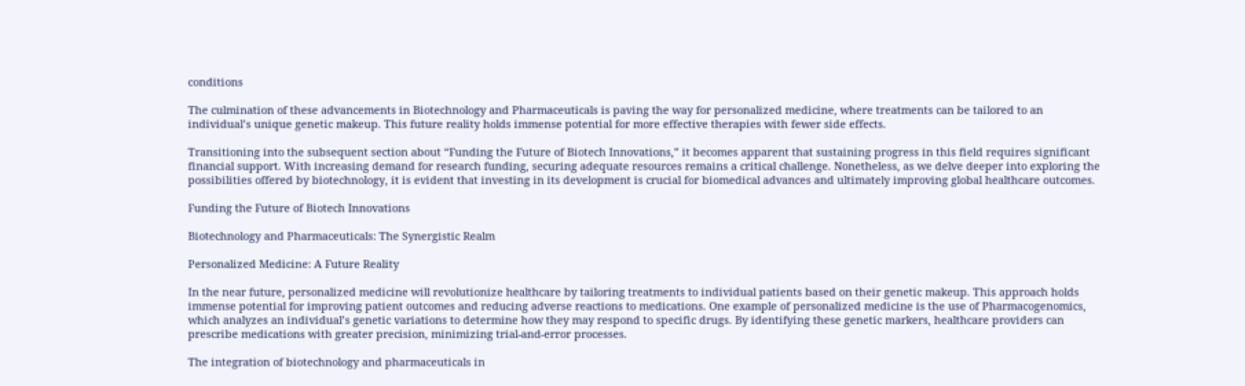conditions

The culmination of these advancements in Biotechnology and Pharmaceuticals is paving the way for personalized medicine, where treatments can be tailored to an individual’s unique genetic makeup. This future reality holds immense potential for more effective therapies with fewer side effects.

Transitioning into the subsequent section about “Funding the Future of Biotech Innovations,” it becomes apparent that sustaining progress in this field requires significant financial support. With increasing demand for research funding, securing adequate resources remains a critical challenge. Nonetheless, as we delve deeper into exploring the possibilities offered by biotechnology, it is evident that investing in its development is crucial for biomedical advances and ultimately improving global healthcare outcomes.

Funding the Future of Biotech Innovations

Biotechnology and Pharmaceuticals: The Synergistic Realm

Personalized Medicine: A Future Reality

In the near future, personalized medicine will revolutionize healthcare by tailoring treatments to individual patients based on their genetic makeup. This approach holds immense potential for improving patient outcomes and reducing adverse reactions to medications. One example of personalized medicine is the use of Pharmacogenomics, which analyzes an individual’s genetic variations to determine how they may respond to specific drugs. By identifying these genetic markers, healthcare providers can prescribe medications with greater precision, minimizing trial-and-error processes.

The integration of biotechnology and pharmaceuticals in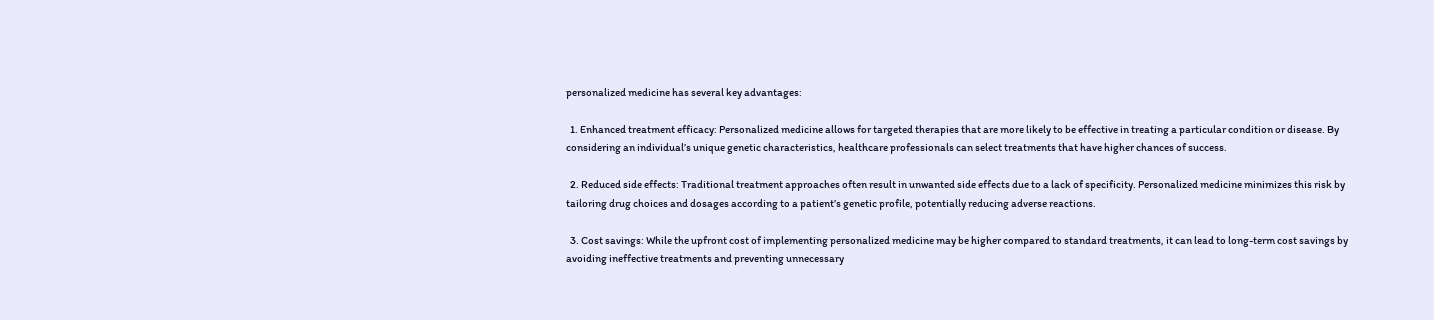personalized medicine has several key advantages:

  1. Enhanced treatment efficacy: Personalized medicine allows for targeted therapies that are more likely to be effective in treating a particular condition or disease. By considering an individual’s unique genetic characteristics, healthcare professionals can select treatments that have higher chances of success.

  2. Reduced side effects: Traditional treatment approaches often result in unwanted side effects due to a lack of specificity. Personalized medicine minimizes this risk by tailoring drug choices and dosages according to a patient’s genetic profile, potentially reducing adverse reactions.

  3. Cost savings: While the upfront cost of implementing personalized medicine may be higher compared to standard treatments, it can lead to long-term cost savings by avoiding ineffective treatments and preventing unnecessary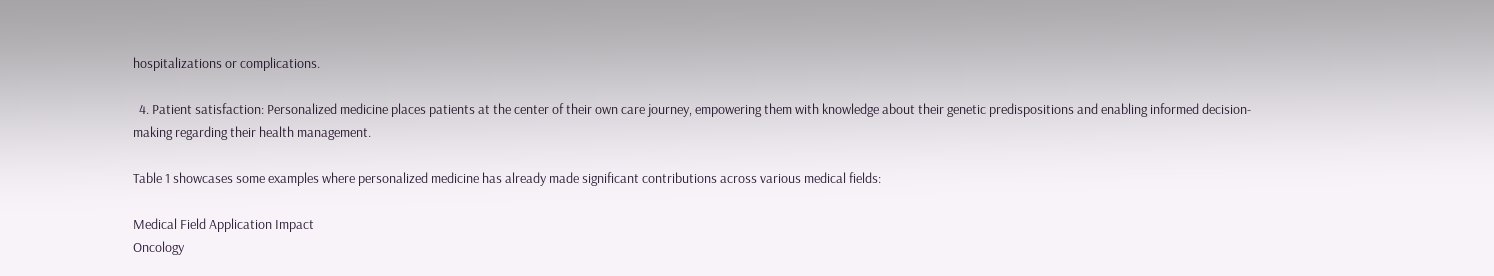hospitalizations or complications.

  4. Patient satisfaction: Personalized medicine places patients at the center of their own care journey, empowering them with knowledge about their genetic predispositions and enabling informed decision-making regarding their health management.

Table 1 showcases some examples where personalized medicine has already made significant contributions across various medical fields:

Medical Field Application Impact
Oncology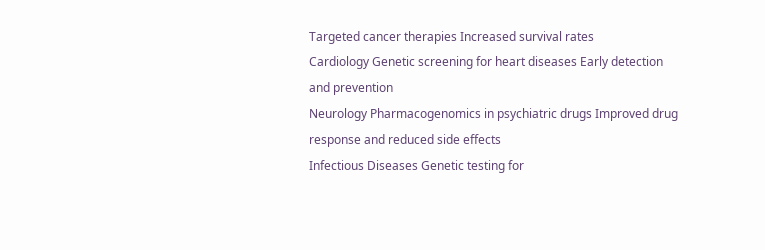Targeted cancer therapies Increased survival rates
Cardiology Genetic screening for heart diseases Early detection and prevention
Neurology Pharmacogenomics in psychiatric drugs Improved drug response and reduced side effects
Infectious Diseases Genetic testing for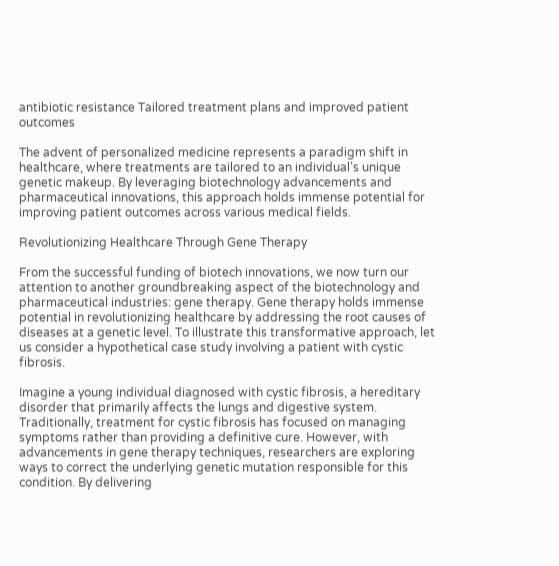antibiotic resistance Tailored treatment plans and improved patient outcomes

The advent of personalized medicine represents a paradigm shift in healthcare, where treatments are tailored to an individual’s unique genetic makeup. By leveraging biotechnology advancements and pharmaceutical innovations, this approach holds immense potential for improving patient outcomes across various medical fields.

Revolutionizing Healthcare Through Gene Therapy

From the successful funding of biotech innovations, we now turn our attention to another groundbreaking aspect of the biotechnology and pharmaceutical industries: gene therapy. Gene therapy holds immense potential in revolutionizing healthcare by addressing the root causes of diseases at a genetic level. To illustrate this transformative approach, let us consider a hypothetical case study involving a patient with cystic fibrosis.

Imagine a young individual diagnosed with cystic fibrosis, a hereditary disorder that primarily affects the lungs and digestive system. Traditionally, treatment for cystic fibrosis has focused on managing symptoms rather than providing a definitive cure. However, with advancements in gene therapy techniques, researchers are exploring ways to correct the underlying genetic mutation responsible for this condition. By delivering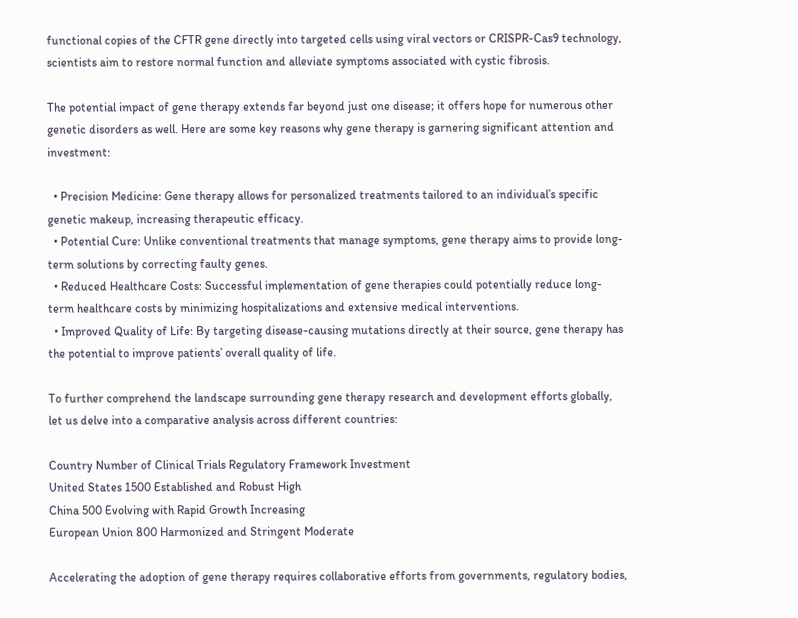functional copies of the CFTR gene directly into targeted cells using viral vectors or CRISPR-Cas9 technology, scientists aim to restore normal function and alleviate symptoms associated with cystic fibrosis.

The potential impact of gene therapy extends far beyond just one disease; it offers hope for numerous other genetic disorders as well. Here are some key reasons why gene therapy is garnering significant attention and investment:

  • Precision Medicine: Gene therapy allows for personalized treatments tailored to an individual’s specific genetic makeup, increasing therapeutic efficacy.
  • Potential Cure: Unlike conventional treatments that manage symptoms, gene therapy aims to provide long-term solutions by correcting faulty genes.
  • Reduced Healthcare Costs: Successful implementation of gene therapies could potentially reduce long-term healthcare costs by minimizing hospitalizations and extensive medical interventions.
  • Improved Quality of Life: By targeting disease-causing mutations directly at their source, gene therapy has the potential to improve patients’ overall quality of life.

To further comprehend the landscape surrounding gene therapy research and development efforts globally, let us delve into a comparative analysis across different countries:

Country Number of Clinical Trials Regulatory Framework Investment
United States 1500 Established and Robust High
China 500 Evolving with Rapid Growth Increasing
European Union 800 Harmonized and Stringent Moderate

Accelerating the adoption of gene therapy requires collaborative efforts from governments, regulatory bodies,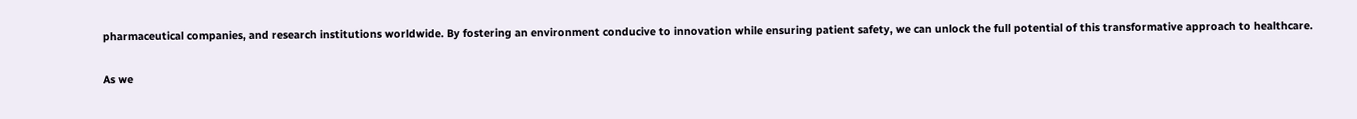pharmaceutical companies, and research institutions worldwide. By fostering an environment conducive to innovation while ensuring patient safety, we can unlock the full potential of this transformative approach to healthcare.

As we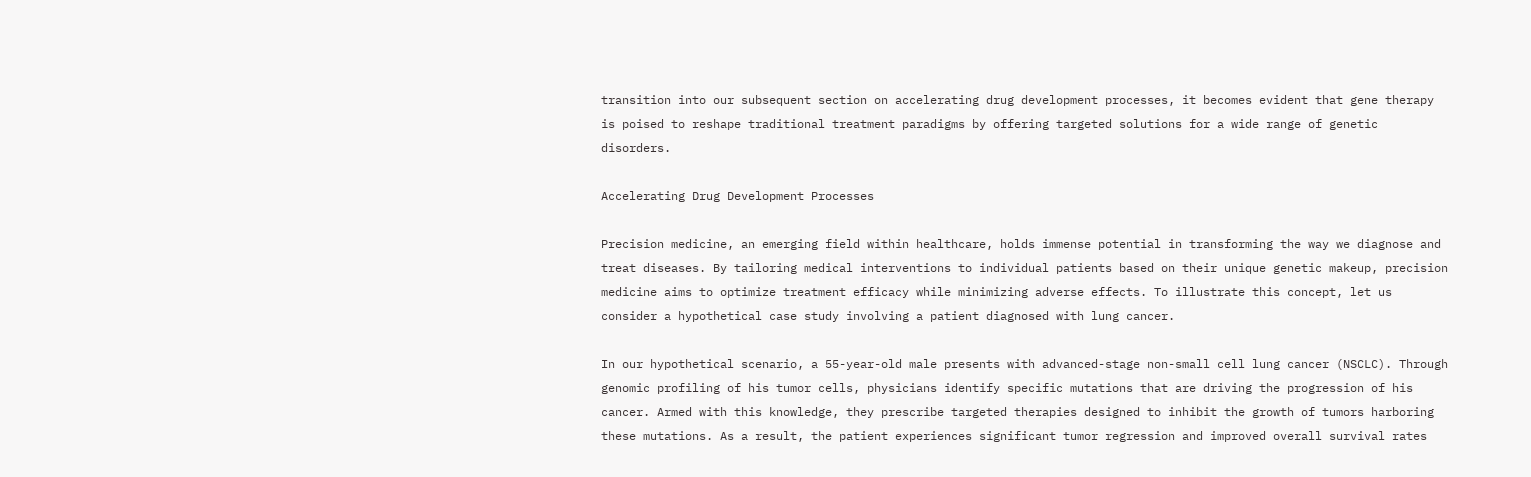transition into our subsequent section on accelerating drug development processes, it becomes evident that gene therapy is poised to reshape traditional treatment paradigms by offering targeted solutions for a wide range of genetic disorders.

Accelerating Drug Development Processes

Precision medicine, an emerging field within healthcare, holds immense potential in transforming the way we diagnose and treat diseases. By tailoring medical interventions to individual patients based on their unique genetic makeup, precision medicine aims to optimize treatment efficacy while minimizing adverse effects. To illustrate this concept, let us consider a hypothetical case study involving a patient diagnosed with lung cancer.

In our hypothetical scenario, a 55-year-old male presents with advanced-stage non-small cell lung cancer (NSCLC). Through genomic profiling of his tumor cells, physicians identify specific mutations that are driving the progression of his cancer. Armed with this knowledge, they prescribe targeted therapies designed to inhibit the growth of tumors harboring these mutations. As a result, the patient experiences significant tumor regression and improved overall survival rates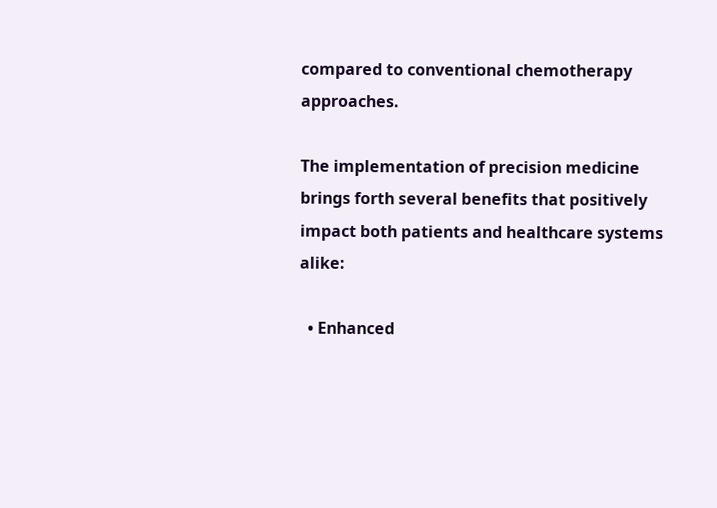compared to conventional chemotherapy approaches.

The implementation of precision medicine brings forth several benefits that positively impact both patients and healthcare systems alike:

  • Enhanced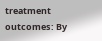treatment outcomes: By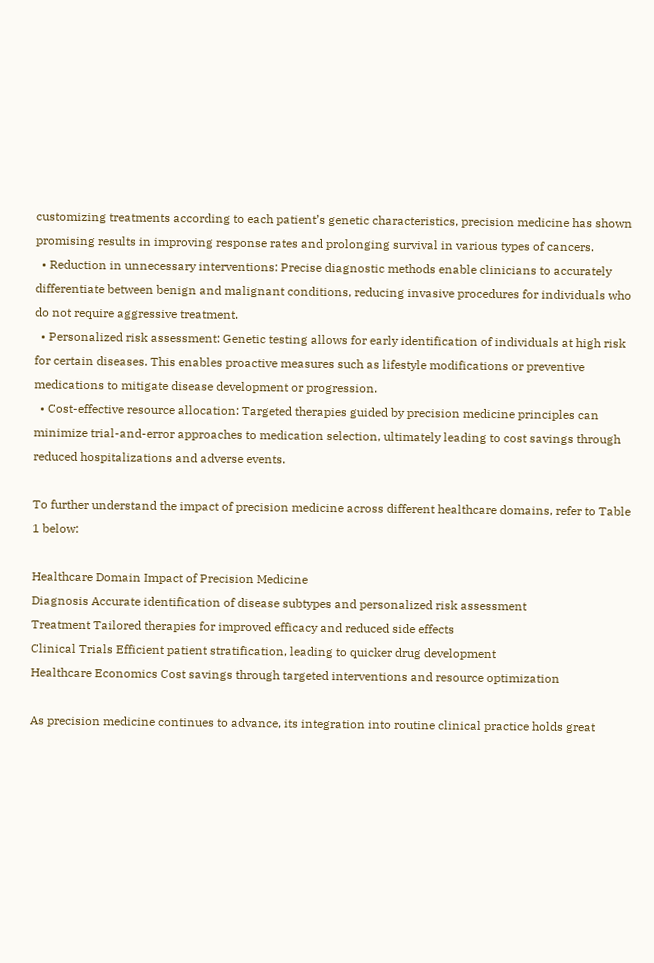customizing treatments according to each patient’s genetic characteristics, precision medicine has shown promising results in improving response rates and prolonging survival in various types of cancers.
  • Reduction in unnecessary interventions: Precise diagnostic methods enable clinicians to accurately differentiate between benign and malignant conditions, reducing invasive procedures for individuals who do not require aggressive treatment.
  • Personalized risk assessment: Genetic testing allows for early identification of individuals at high risk for certain diseases. This enables proactive measures such as lifestyle modifications or preventive medications to mitigate disease development or progression.
  • Cost-effective resource allocation: Targeted therapies guided by precision medicine principles can minimize trial-and-error approaches to medication selection, ultimately leading to cost savings through reduced hospitalizations and adverse events.

To further understand the impact of precision medicine across different healthcare domains, refer to Table 1 below:

Healthcare Domain Impact of Precision Medicine
Diagnosis Accurate identification of disease subtypes and personalized risk assessment
Treatment Tailored therapies for improved efficacy and reduced side effects
Clinical Trials Efficient patient stratification, leading to quicker drug development
Healthcare Economics Cost savings through targeted interventions and resource optimization

As precision medicine continues to advance, its integration into routine clinical practice holds great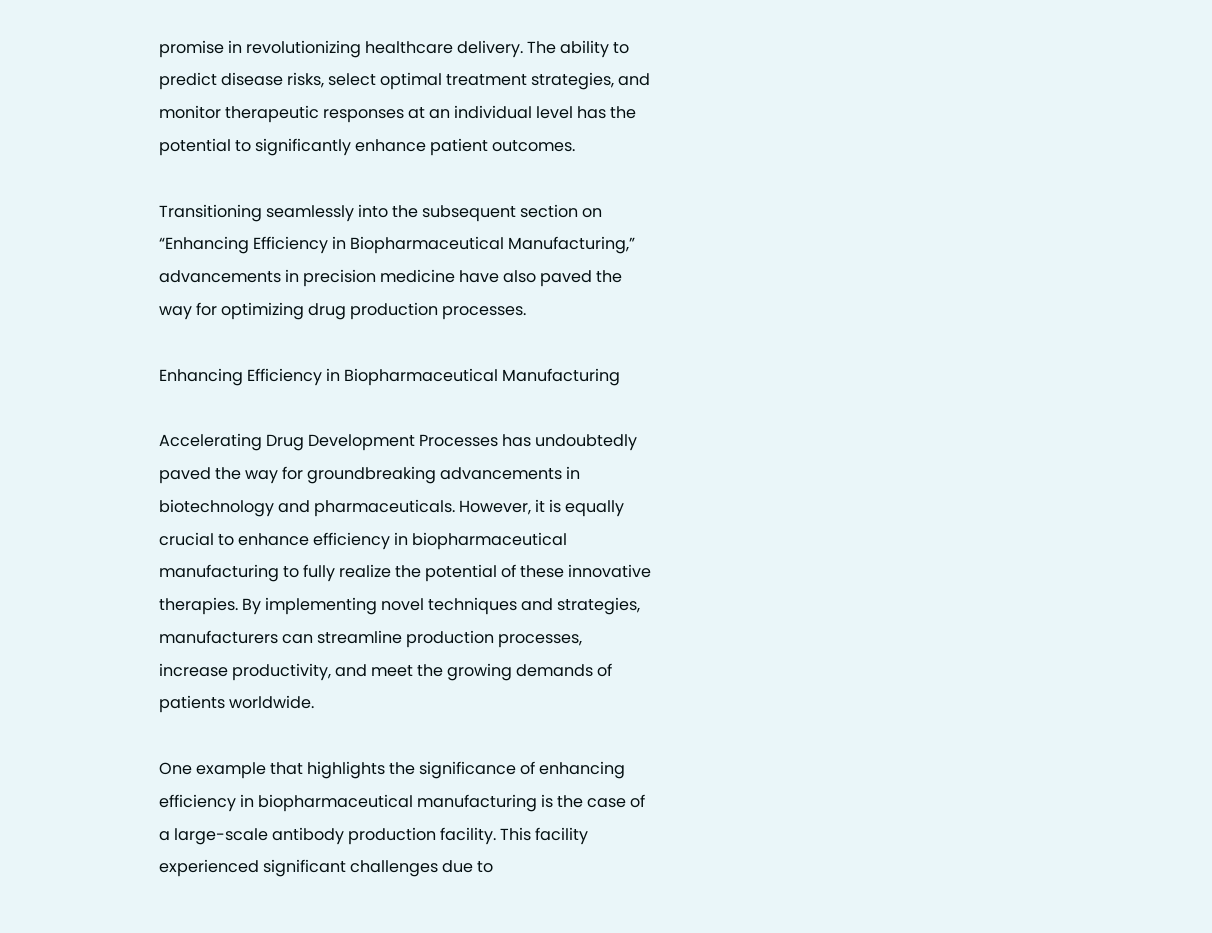promise in revolutionizing healthcare delivery. The ability to predict disease risks, select optimal treatment strategies, and monitor therapeutic responses at an individual level has the potential to significantly enhance patient outcomes.

Transitioning seamlessly into the subsequent section on “Enhancing Efficiency in Biopharmaceutical Manufacturing,” advancements in precision medicine have also paved the way for optimizing drug production processes.

Enhancing Efficiency in Biopharmaceutical Manufacturing

Accelerating Drug Development Processes has undoubtedly paved the way for groundbreaking advancements in biotechnology and pharmaceuticals. However, it is equally crucial to enhance efficiency in biopharmaceutical manufacturing to fully realize the potential of these innovative therapies. By implementing novel techniques and strategies, manufacturers can streamline production processes, increase productivity, and meet the growing demands of patients worldwide.

One example that highlights the significance of enhancing efficiency in biopharmaceutical manufacturing is the case of a large-scale antibody production facility. This facility experienced significant challenges due to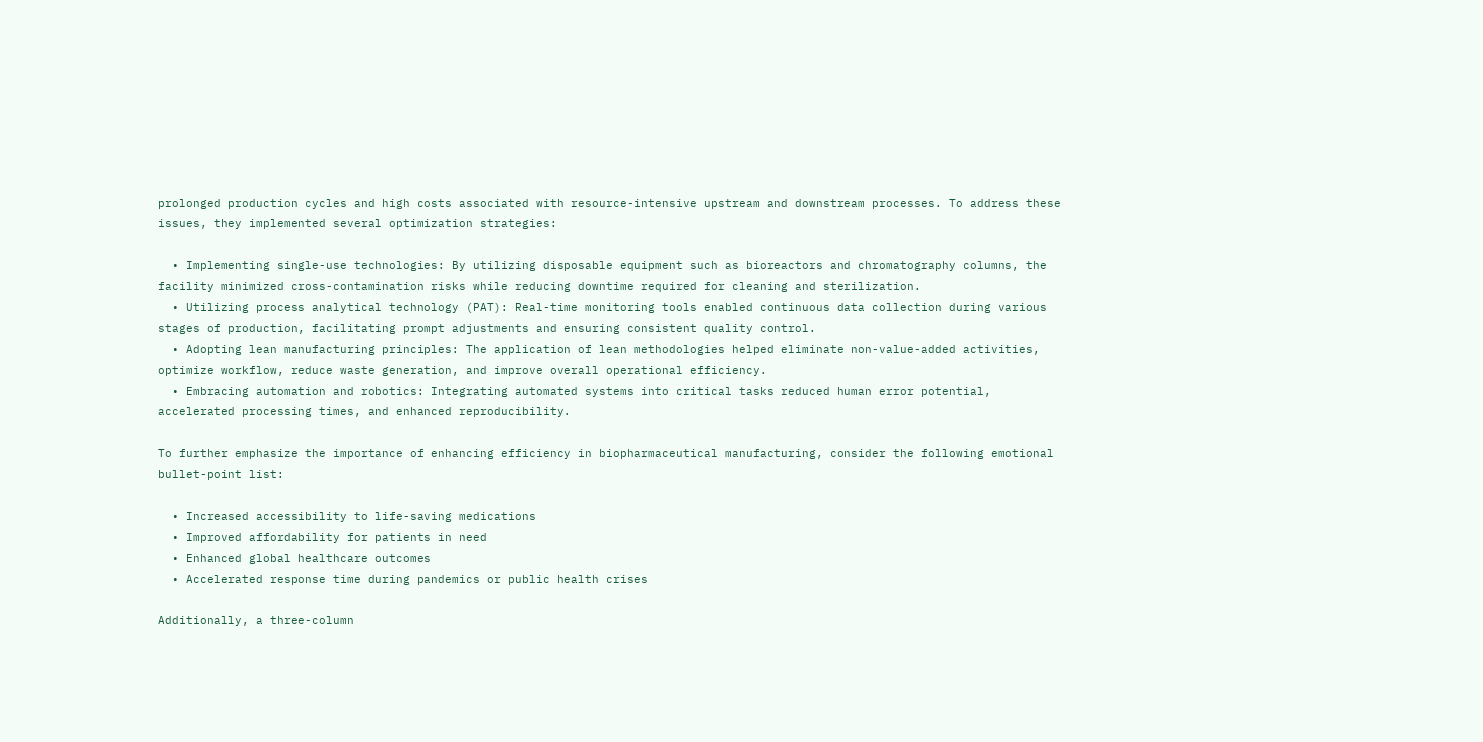prolonged production cycles and high costs associated with resource-intensive upstream and downstream processes. To address these issues, they implemented several optimization strategies:

  • Implementing single-use technologies: By utilizing disposable equipment such as bioreactors and chromatography columns, the facility minimized cross-contamination risks while reducing downtime required for cleaning and sterilization.
  • Utilizing process analytical technology (PAT): Real-time monitoring tools enabled continuous data collection during various stages of production, facilitating prompt adjustments and ensuring consistent quality control.
  • Adopting lean manufacturing principles: The application of lean methodologies helped eliminate non-value-added activities, optimize workflow, reduce waste generation, and improve overall operational efficiency.
  • Embracing automation and robotics: Integrating automated systems into critical tasks reduced human error potential, accelerated processing times, and enhanced reproducibility.

To further emphasize the importance of enhancing efficiency in biopharmaceutical manufacturing, consider the following emotional bullet-point list:

  • Increased accessibility to life-saving medications
  • Improved affordability for patients in need
  • Enhanced global healthcare outcomes
  • Accelerated response time during pandemics or public health crises

Additionally, a three-column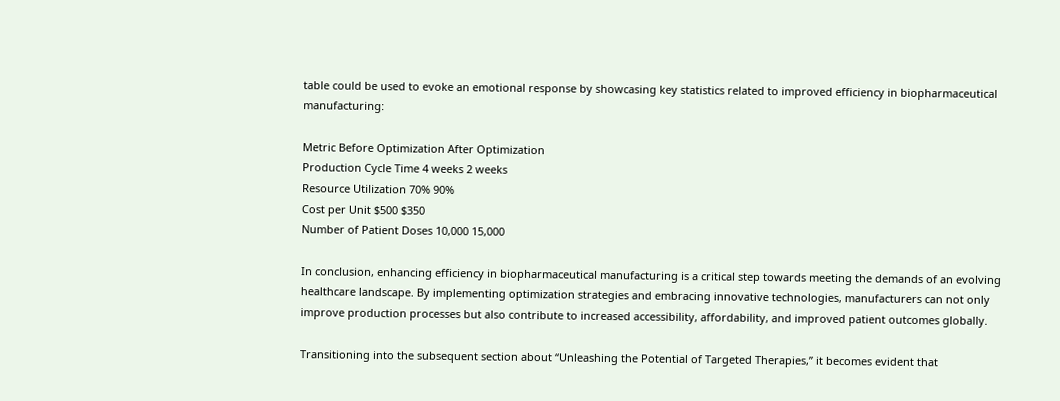table could be used to evoke an emotional response by showcasing key statistics related to improved efficiency in biopharmaceutical manufacturing:

Metric Before Optimization After Optimization
Production Cycle Time 4 weeks 2 weeks
Resource Utilization 70% 90%
Cost per Unit $500 $350
Number of Patient Doses 10,000 15,000

In conclusion, enhancing efficiency in biopharmaceutical manufacturing is a critical step towards meeting the demands of an evolving healthcare landscape. By implementing optimization strategies and embracing innovative technologies, manufacturers can not only improve production processes but also contribute to increased accessibility, affordability, and improved patient outcomes globally.

Transitioning into the subsequent section about “Unleashing the Potential of Targeted Therapies,” it becomes evident that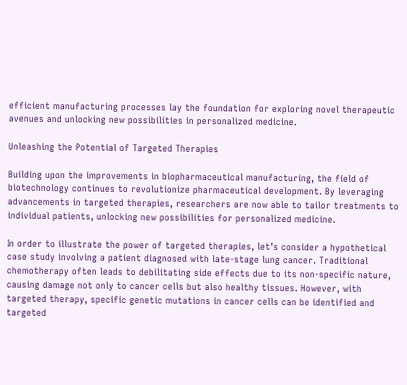efficient manufacturing processes lay the foundation for exploring novel therapeutic avenues and unlocking new possibilities in personalized medicine.

Unleashing the Potential of Targeted Therapies

Building upon the improvements in biopharmaceutical manufacturing, the field of biotechnology continues to revolutionize pharmaceutical development. By leveraging advancements in targeted therapies, researchers are now able to tailor treatments to individual patients, unlocking new possibilities for personalized medicine.

In order to illustrate the power of targeted therapies, let’s consider a hypothetical case study involving a patient diagnosed with late-stage lung cancer. Traditional chemotherapy often leads to debilitating side effects due to its non-specific nature, causing damage not only to cancer cells but also healthy tissues. However, with targeted therapy, specific genetic mutations in cancer cells can be identified and targeted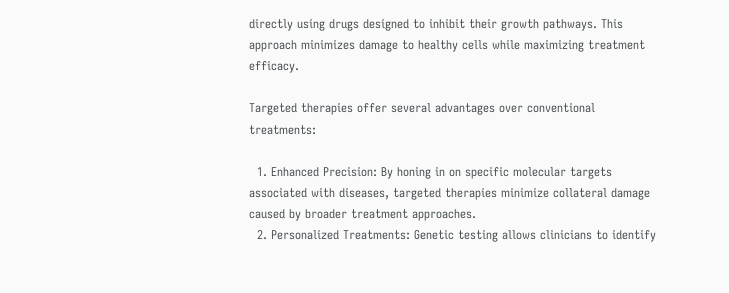directly using drugs designed to inhibit their growth pathways. This approach minimizes damage to healthy cells while maximizing treatment efficacy.

Targeted therapies offer several advantages over conventional treatments:

  1. Enhanced Precision: By honing in on specific molecular targets associated with diseases, targeted therapies minimize collateral damage caused by broader treatment approaches.
  2. Personalized Treatments: Genetic testing allows clinicians to identify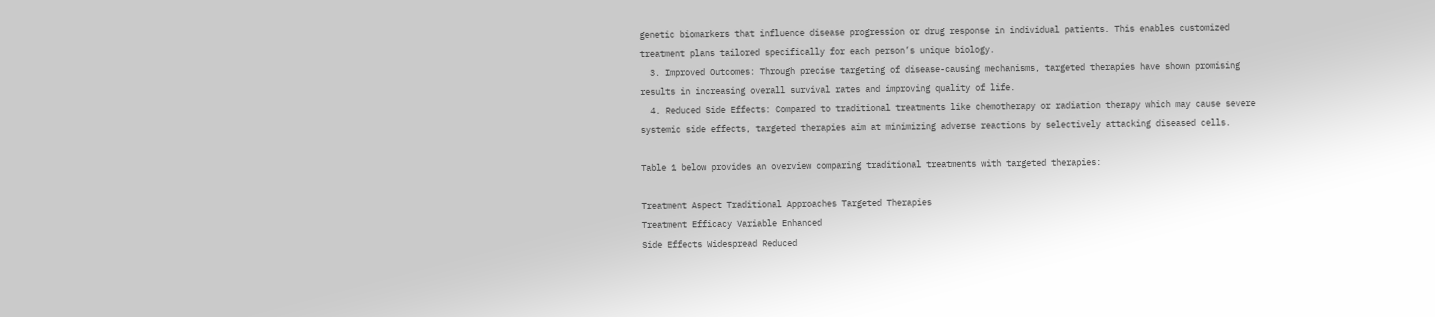genetic biomarkers that influence disease progression or drug response in individual patients. This enables customized treatment plans tailored specifically for each person’s unique biology.
  3. Improved Outcomes: Through precise targeting of disease-causing mechanisms, targeted therapies have shown promising results in increasing overall survival rates and improving quality of life.
  4. Reduced Side Effects: Compared to traditional treatments like chemotherapy or radiation therapy which may cause severe systemic side effects, targeted therapies aim at minimizing adverse reactions by selectively attacking diseased cells.

Table 1 below provides an overview comparing traditional treatments with targeted therapies:

Treatment Aspect Traditional Approaches Targeted Therapies
Treatment Efficacy Variable Enhanced
Side Effects Widespread Reduced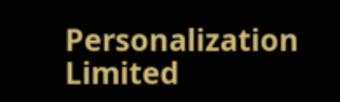Personalization Limited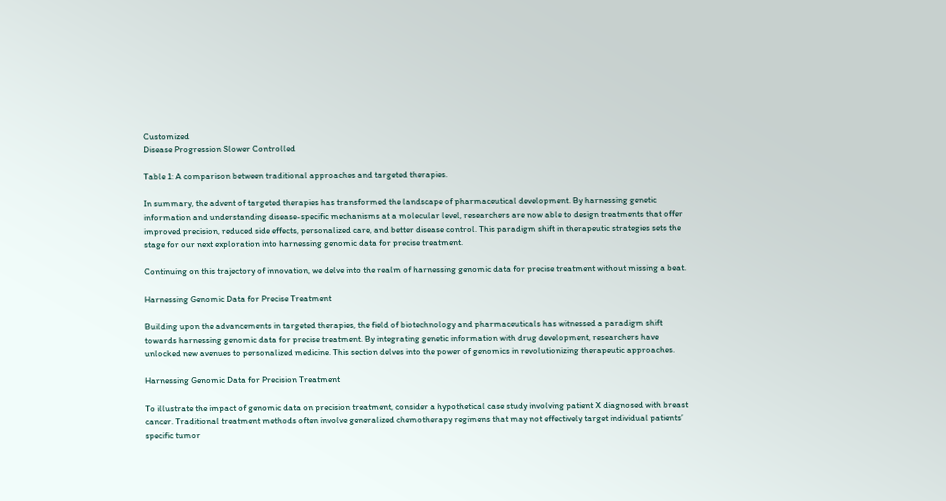Customized
Disease Progression Slower Controlled

Table 1: A comparison between traditional approaches and targeted therapies.

In summary, the advent of targeted therapies has transformed the landscape of pharmaceutical development. By harnessing genetic information and understanding disease-specific mechanisms at a molecular level, researchers are now able to design treatments that offer improved precision, reduced side effects, personalized care, and better disease control. This paradigm shift in therapeutic strategies sets the stage for our next exploration into harnessing genomic data for precise treatment.

Continuing on this trajectory of innovation, we delve into the realm of harnessing genomic data for precise treatment without missing a beat.

Harnessing Genomic Data for Precise Treatment

Building upon the advancements in targeted therapies, the field of biotechnology and pharmaceuticals has witnessed a paradigm shift towards harnessing genomic data for precise treatment. By integrating genetic information with drug development, researchers have unlocked new avenues to personalized medicine. This section delves into the power of genomics in revolutionizing therapeutic approaches.

Harnessing Genomic Data for Precision Treatment

To illustrate the impact of genomic data on precision treatment, consider a hypothetical case study involving patient X diagnosed with breast cancer. Traditional treatment methods often involve generalized chemotherapy regimens that may not effectively target individual patients’ specific tumor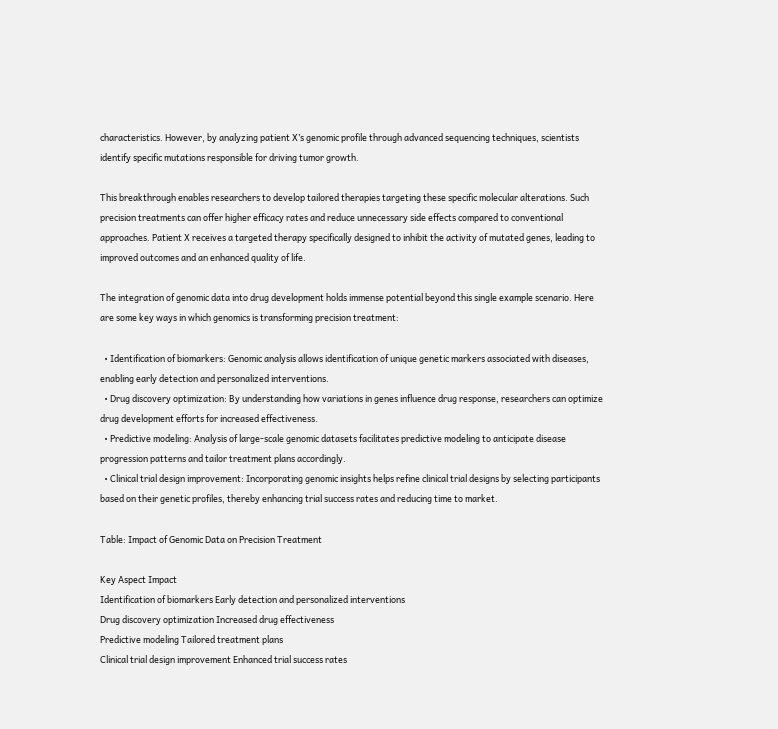characteristics. However, by analyzing patient X’s genomic profile through advanced sequencing techniques, scientists identify specific mutations responsible for driving tumor growth.

This breakthrough enables researchers to develop tailored therapies targeting these specific molecular alterations. Such precision treatments can offer higher efficacy rates and reduce unnecessary side effects compared to conventional approaches. Patient X receives a targeted therapy specifically designed to inhibit the activity of mutated genes, leading to improved outcomes and an enhanced quality of life.

The integration of genomic data into drug development holds immense potential beyond this single example scenario. Here are some key ways in which genomics is transforming precision treatment:

  • Identification of biomarkers: Genomic analysis allows identification of unique genetic markers associated with diseases, enabling early detection and personalized interventions.
  • Drug discovery optimization: By understanding how variations in genes influence drug response, researchers can optimize drug development efforts for increased effectiveness.
  • Predictive modeling: Analysis of large-scale genomic datasets facilitates predictive modeling to anticipate disease progression patterns and tailor treatment plans accordingly.
  • Clinical trial design improvement: Incorporating genomic insights helps refine clinical trial designs by selecting participants based on their genetic profiles, thereby enhancing trial success rates and reducing time to market.

Table: Impact of Genomic Data on Precision Treatment

Key Aspect Impact
Identification of biomarkers Early detection and personalized interventions
Drug discovery optimization Increased drug effectiveness
Predictive modeling Tailored treatment plans
Clinical trial design improvement Enhanced trial success rates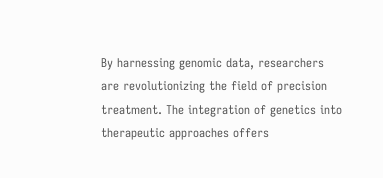By harnessing genomic data, researchers are revolutionizing the field of precision treatment. The integration of genetics into therapeutic approaches offers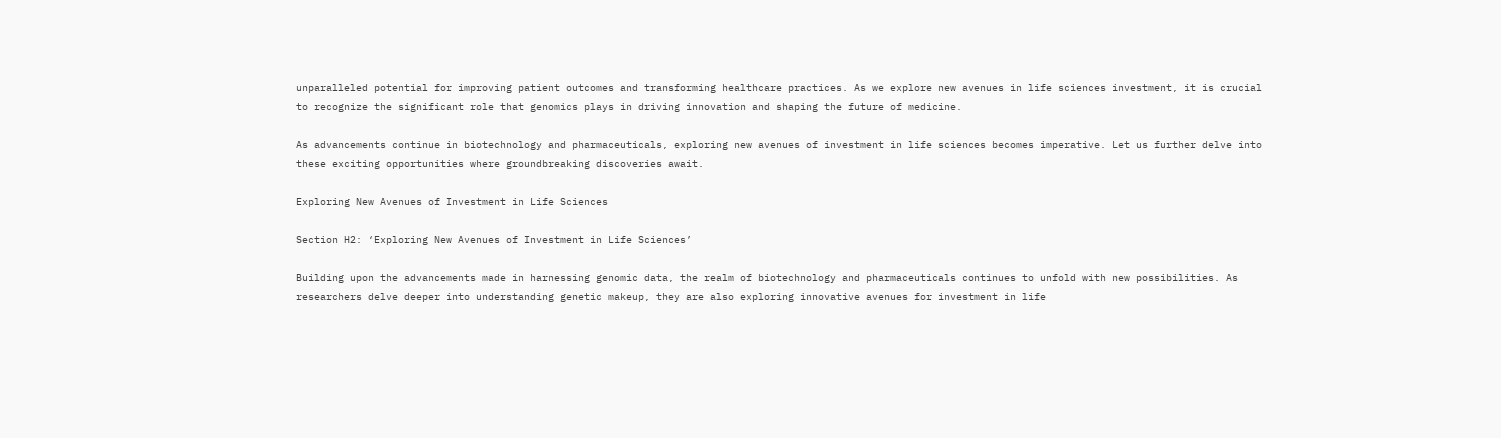unparalleled potential for improving patient outcomes and transforming healthcare practices. As we explore new avenues in life sciences investment, it is crucial to recognize the significant role that genomics plays in driving innovation and shaping the future of medicine.

As advancements continue in biotechnology and pharmaceuticals, exploring new avenues of investment in life sciences becomes imperative. Let us further delve into these exciting opportunities where groundbreaking discoveries await.

Exploring New Avenues of Investment in Life Sciences

Section H2: ‘Exploring New Avenues of Investment in Life Sciences’

Building upon the advancements made in harnessing genomic data, the realm of biotechnology and pharmaceuticals continues to unfold with new possibilities. As researchers delve deeper into understanding genetic makeup, they are also exploring innovative avenues for investment in life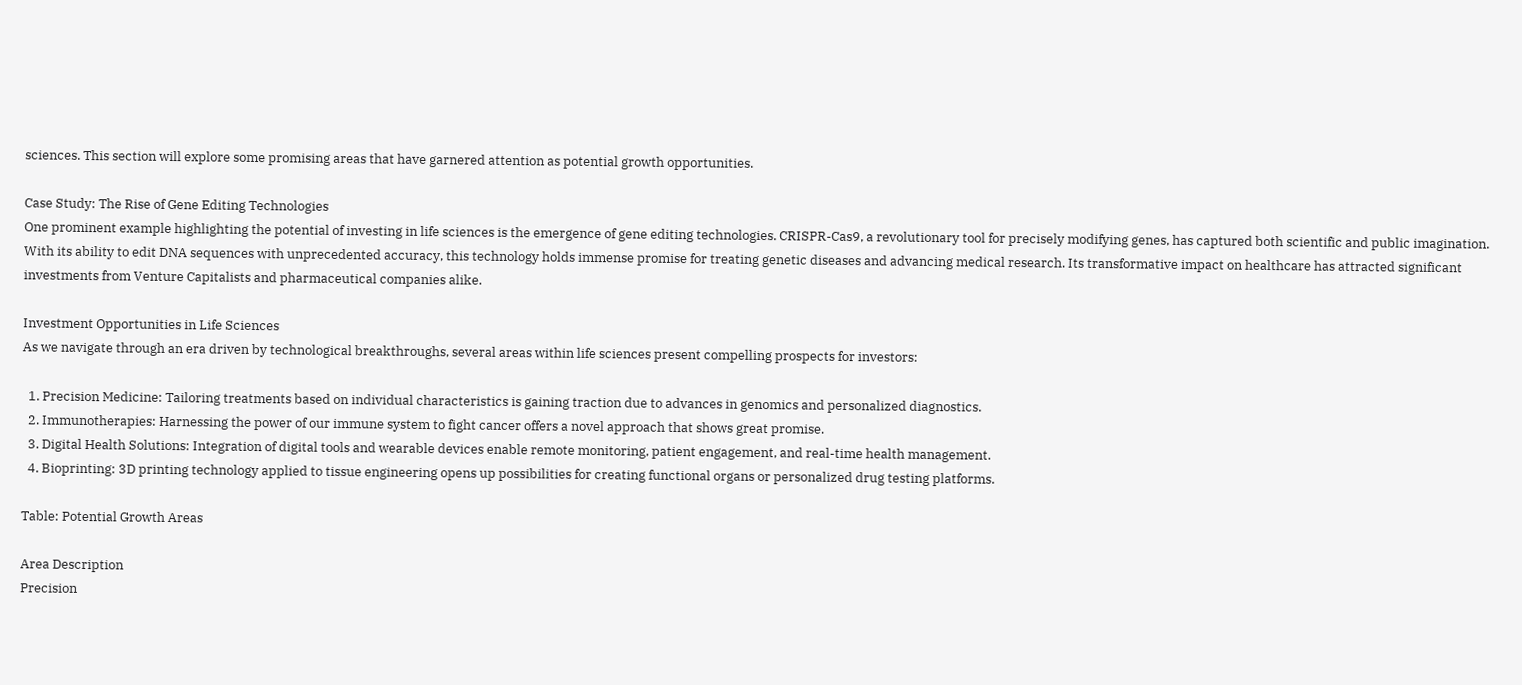sciences. This section will explore some promising areas that have garnered attention as potential growth opportunities.

Case Study: The Rise of Gene Editing Technologies
One prominent example highlighting the potential of investing in life sciences is the emergence of gene editing technologies. CRISPR-Cas9, a revolutionary tool for precisely modifying genes, has captured both scientific and public imagination. With its ability to edit DNA sequences with unprecedented accuracy, this technology holds immense promise for treating genetic diseases and advancing medical research. Its transformative impact on healthcare has attracted significant investments from Venture Capitalists and pharmaceutical companies alike.

Investment Opportunities in Life Sciences
As we navigate through an era driven by technological breakthroughs, several areas within life sciences present compelling prospects for investors:

  1. Precision Medicine: Tailoring treatments based on individual characteristics is gaining traction due to advances in genomics and personalized diagnostics.
  2. Immunotherapies: Harnessing the power of our immune system to fight cancer offers a novel approach that shows great promise.
  3. Digital Health Solutions: Integration of digital tools and wearable devices enable remote monitoring, patient engagement, and real-time health management.
  4. Bioprinting: 3D printing technology applied to tissue engineering opens up possibilities for creating functional organs or personalized drug testing platforms.

Table: Potential Growth Areas

Area Description
Precision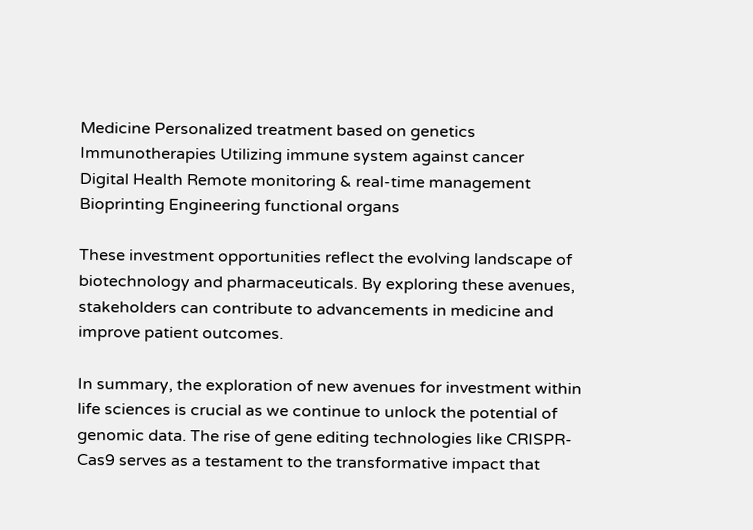Medicine Personalized treatment based on genetics
Immunotherapies Utilizing immune system against cancer
Digital Health Remote monitoring & real-time management
Bioprinting Engineering functional organs

These investment opportunities reflect the evolving landscape of biotechnology and pharmaceuticals. By exploring these avenues, stakeholders can contribute to advancements in medicine and improve patient outcomes.

In summary, the exploration of new avenues for investment within life sciences is crucial as we continue to unlock the potential of genomic data. The rise of gene editing technologies like CRISPR-Cas9 serves as a testament to the transformative impact that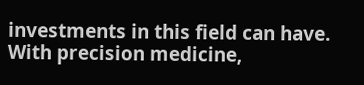investments in this field can have. With precision medicine,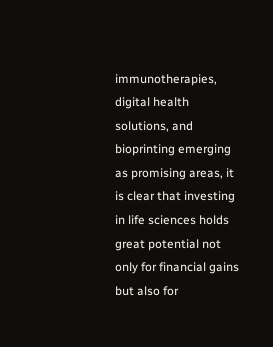immunotherapies, digital health solutions, and bioprinting emerging as promising areas, it is clear that investing in life sciences holds great potential not only for financial gains but also for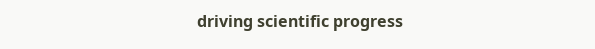driving scientific progress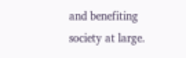and benefiting society at large.